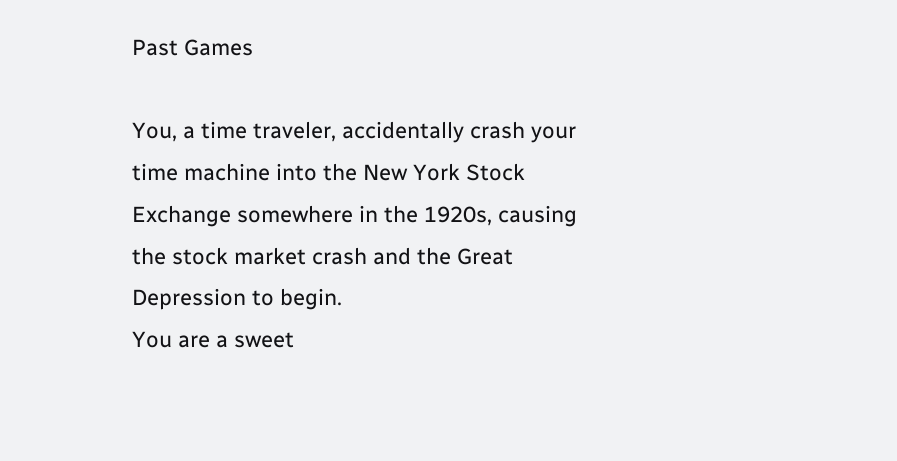Past Games

You, a time traveler, accidentally crash your time machine into the New York Stock Exchange somewhere in the 1920s, causing the stock market crash and the Great Depression to begin.
You are a sweet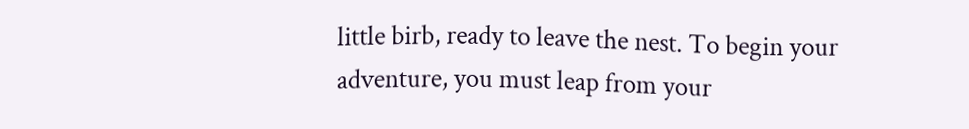little birb, ready to leave the nest. To begin your adventure, you must leap from your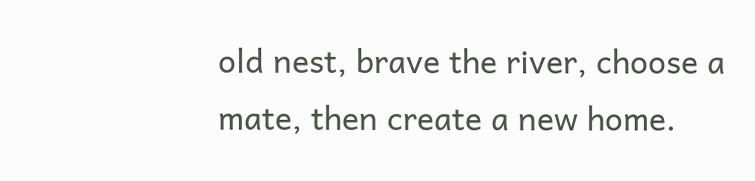old nest, brave the river, choose a mate, then create a new home.